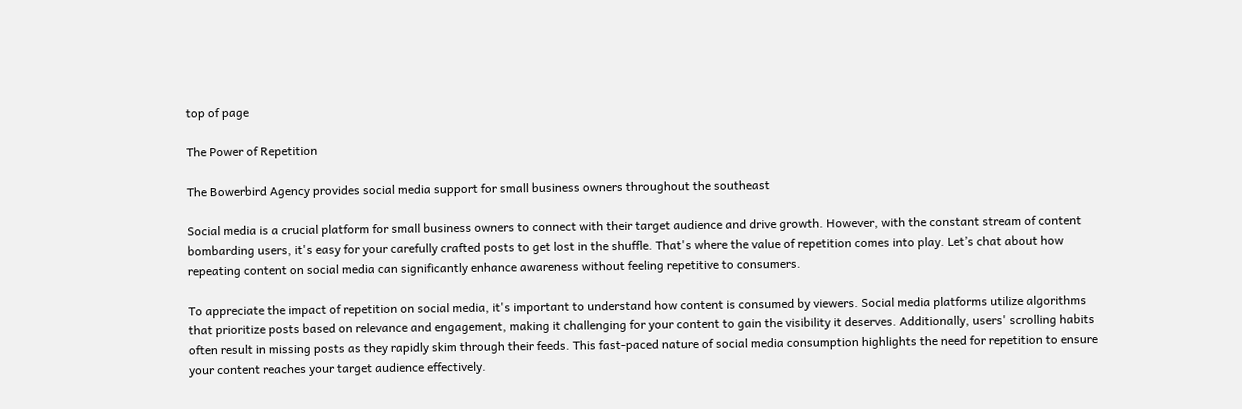top of page

The Power of Repetition

The Bowerbird Agency provides social media support for small business owners throughout the southeast

Social media is a crucial platform for small business owners to connect with their target audience and drive growth. However, with the constant stream of content bombarding users, it's easy for your carefully crafted posts to get lost in the shuffle. That's where the value of repetition comes into play. Let’s chat about how repeating content on social media can significantly enhance awareness without feeling repetitive to consumers.

To appreciate the impact of repetition on social media, it's important to understand how content is consumed by viewers. Social media platforms utilize algorithms that prioritize posts based on relevance and engagement, making it challenging for your content to gain the visibility it deserves. Additionally, users' scrolling habits often result in missing posts as they rapidly skim through their feeds. This fast-paced nature of social media consumption highlights the need for repetition to ensure your content reaches your target audience effectively.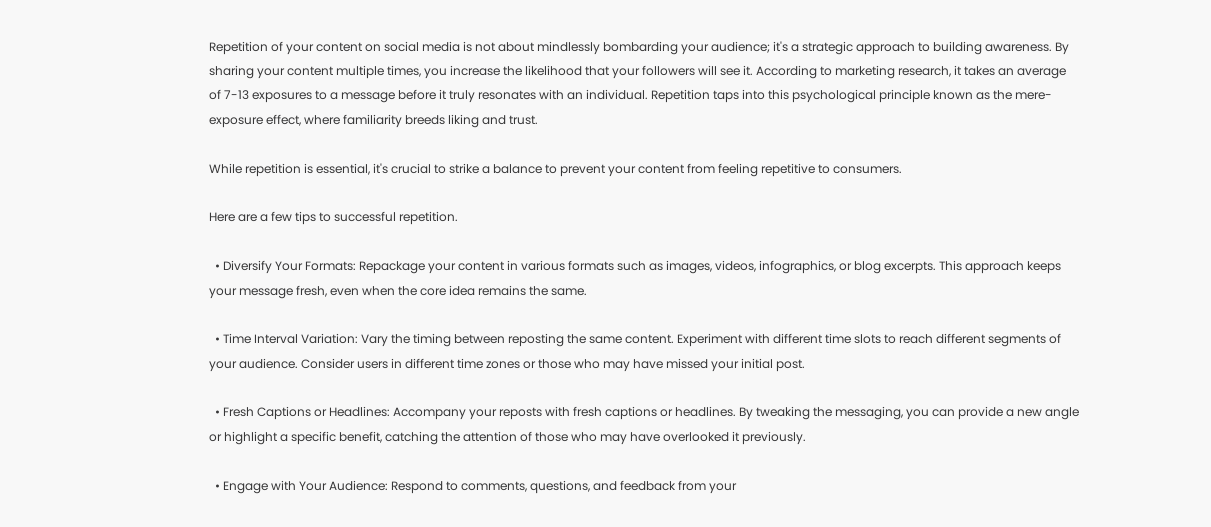Repetition of your content on social media is not about mindlessly bombarding your audience; it's a strategic approach to building awareness. By sharing your content multiple times, you increase the likelihood that your followers will see it. According to marketing research, it takes an average of 7-13 exposures to a message before it truly resonates with an individual. Repetition taps into this psychological principle known as the mere-exposure effect, where familiarity breeds liking and trust.

While repetition is essential, it's crucial to strike a balance to prevent your content from feeling repetitive to consumers.

Here are a few tips to successful repetition.

  • Diversify Your Formats: Repackage your content in various formats such as images, videos, infographics, or blog excerpts. This approach keeps your message fresh, even when the core idea remains the same.

  • Time Interval Variation: Vary the timing between reposting the same content. Experiment with different time slots to reach different segments of your audience. Consider users in different time zones or those who may have missed your initial post.

  • Fresh Captions or Headlines: Accompany your reposts with fresh captions or headlines. By tweaking the messaging, you can provide a new angle or highlight a specific benefit, catching the attention of those who may have overlooked it previously.

  • Engage with Your Audience: Respond to comments, questions, and feedback from your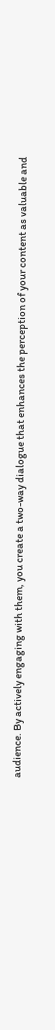audience. By actively engaging with them, you create a two-way dialogue that enhances the perception of your content as valuable and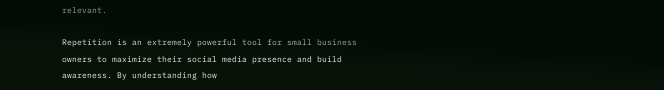relevant.

Repetition is an extremely powerful tool for small business owners to maximize their social media presence and build awareness. By understanding how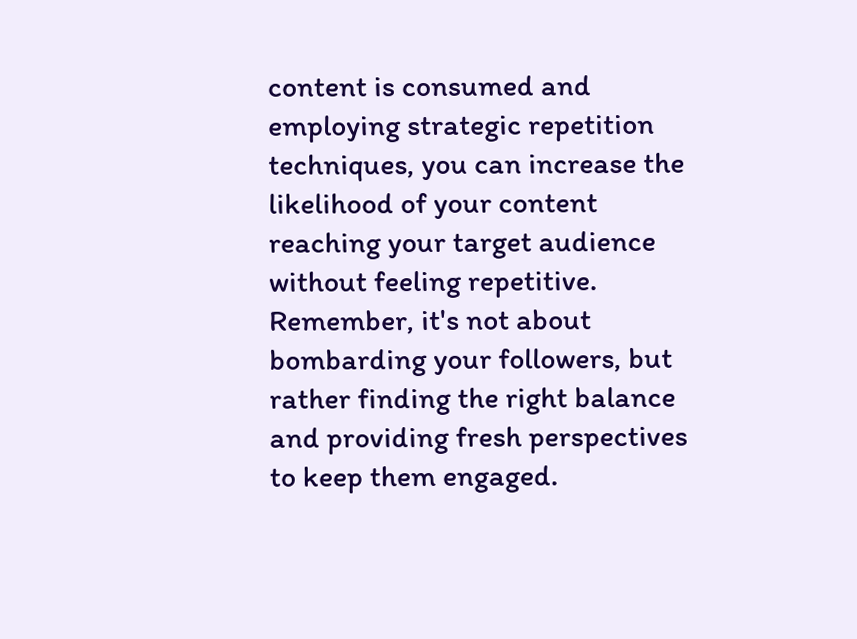content is consumed and employing strategic repetition techniques, you can increase the likelihood of your content reaching your target audience without feeling repetitive. Remember, it's not about bombarding your followers, but rather finding the right balance and providing fresh perspectives to keep them engaged.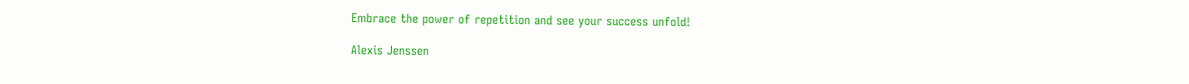Embrace the power of repetition and see your success unfold!

Alexis Jenssen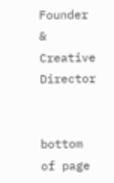Founder & Creative Director


bottom of page